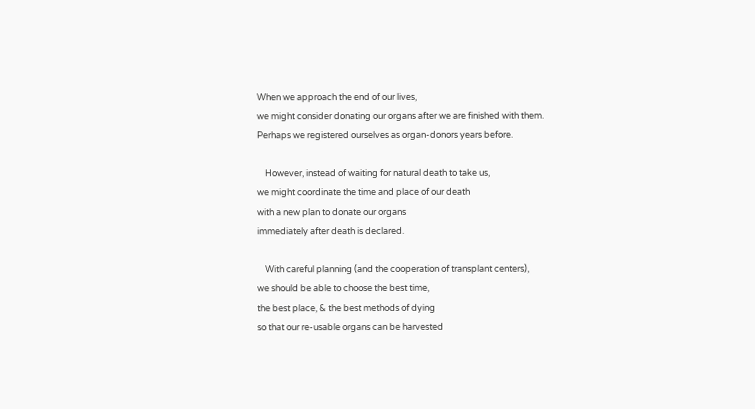When we approach the end of our lives,
we might consider donating our organs after we are finished with them.
Perhaps we registered ourselves as organ-donors years before.

    However, instead of waiting for natural death to take us,
we might coordinate the time and place of our death
with a new plan to donate our organs
immediately after death is declared.

    With careful planning (and the cooperation of transplant centers),
we should be able to choose the best time,
the best place, & the best methods of dying
so that our re-usable organs can be harvested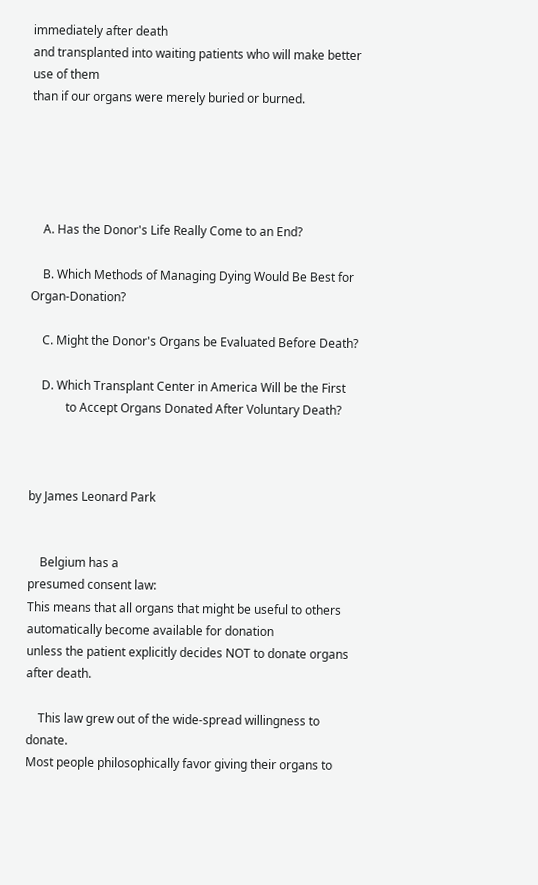immediately after death
and transplanted into waiting patients who will make better use of them
than if our organs were merely buried or burned.





    A. Has the Donor's Life Really Come to an End?

    B. Which Methods of Managing Dying Would Be Best for Organ-Donation?

    C. Might the Donor's Organs be Evaluated Before Death?

    D. Which Transplant Center in America Will be the First
            to Accept Organs Donated After Voluntary Death?



by James Leonard Park


    Belgium has a
presumed consent law:
This means that all organs that might be useful to others
automatically become available for donation
unless the patient explicitly decides NOT to donate organs after death.

    This law grew out of the wide-spread willingness to donate.
Most people philosophically favor giving their organs to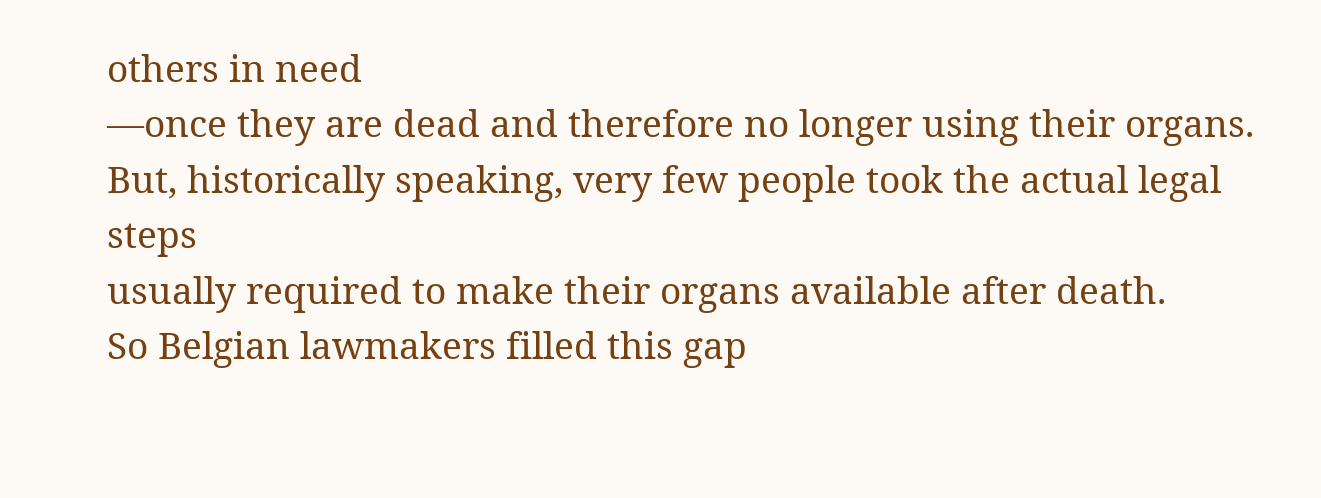others in need
—once they are dead and therefore no longer using their organs.
But, historically speaking, very few people took the actual legal steps
usually required to make their organs available after death.
So Belgian lawmakers filled this gap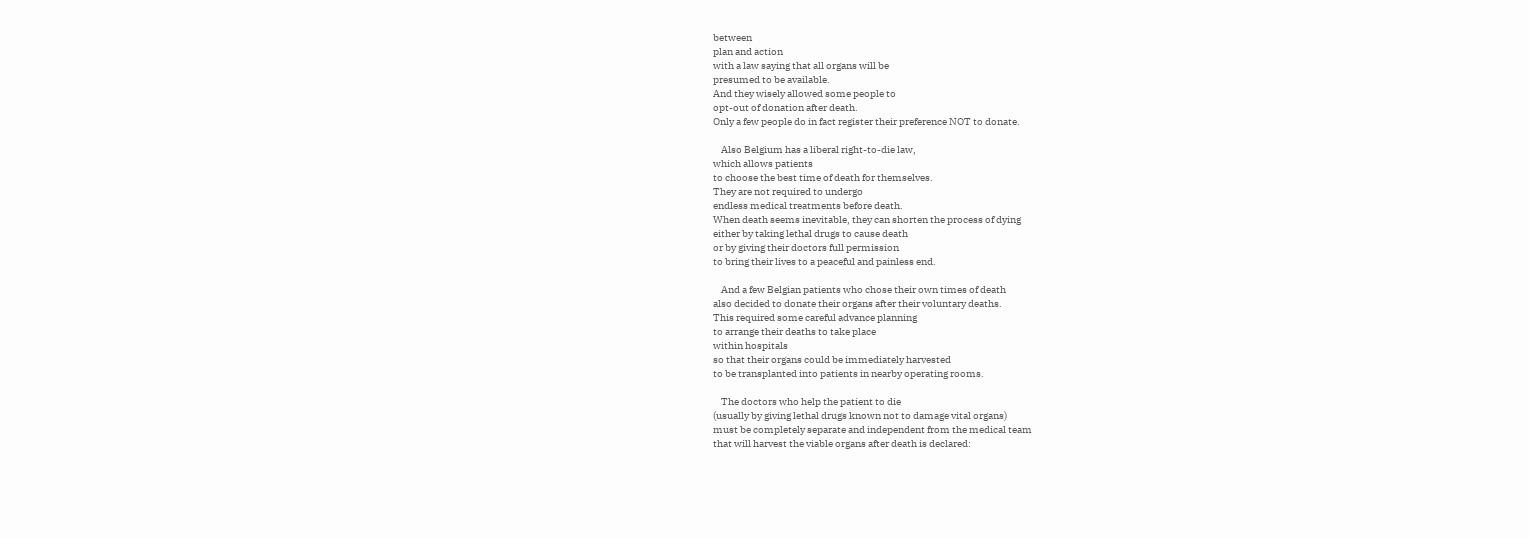between
plan and action
with a law saying that all organs will be
presumed to be available.
And they wisely allowed some people to
opt-out of donation after death.
Only a few people do in fact register their preference NOT to donate.

    Also Belgium has a liberal right-to-die law,
which allows patients
to choose the best time of death for themselves.
They are not required to undergo
endless medical treatments before death.
When death seems inevitable, they can shorten the process of dying
either by taking lethal drugs to cause death
or by giving their doctors full permission
to bring their lives to a peaceful and painless end.

    And a few Belgian patients who chose their own times of death
also decided to donate their organs after their voluntary deaths.
This required some careful advance planning
to arrange their deaths to take place
within hospitals
so that their organs could be immediately harvested
to be transplanted into patients in nearby operating rooms.

    The doctors who help the patient to die
(usually by giving lethal drugs known not to damage vital organs)
must be completely separate and independent from the medical team
that will harvest the viable organs after death is declared: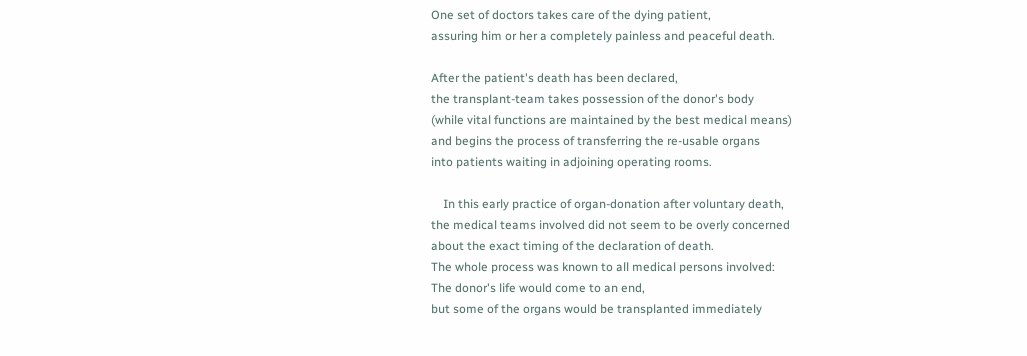One set of doctors takes care of the dying patient,
assuring him or her a completely painless and peaceful death.

After the patient's death has been declared,
the transplant-team takes possession of the donor's body
(while vital functions are maintained by the best medical means)
and begins the process of transferring the re-usable organs
into patients waiting in adjoining operating rooms.

    In this early practice of organ-donation after voluntary death,
the medical teams involved did not seem to be overly concerned
about the exact timing of the declaration of death.
The whole process was known to all medical persons involved:
The donor's life would come to an end,
but some of the organs would be transplanted immediately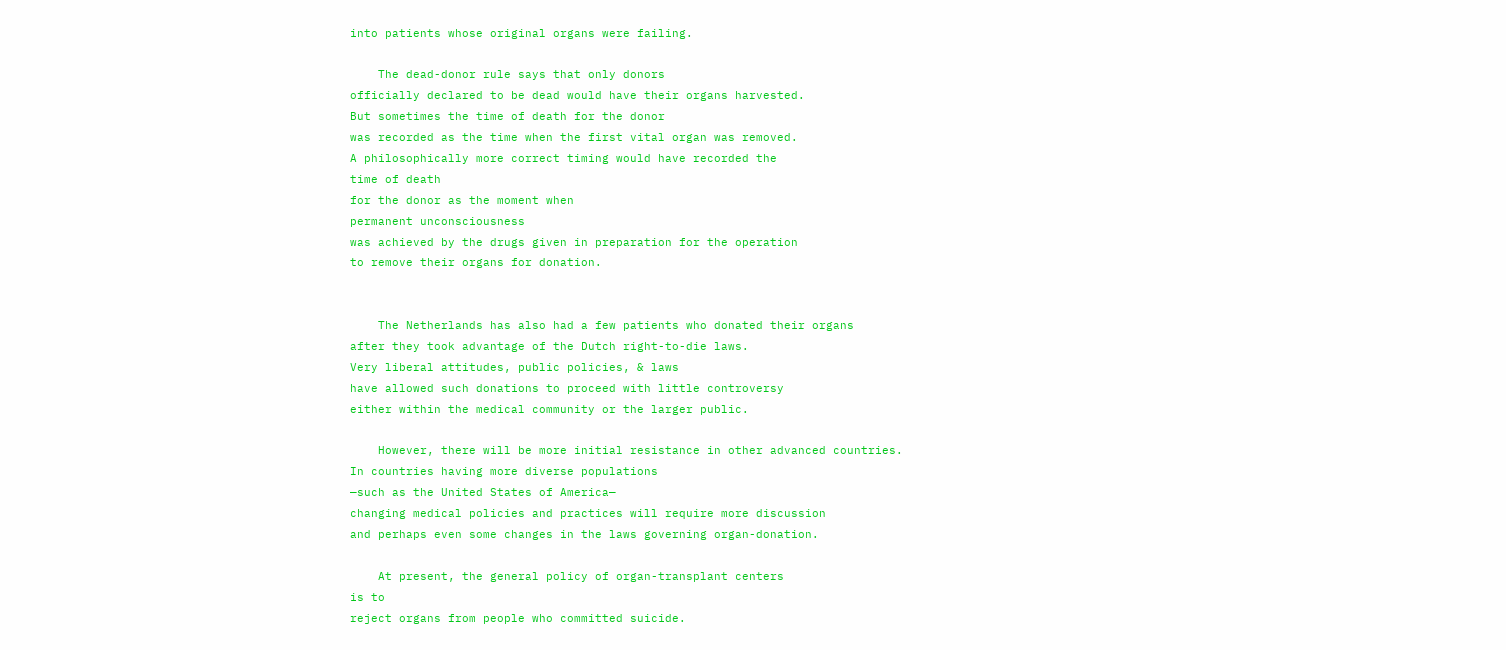into patients whose original organs were failing.

    The dead-donor rule says that only donors
officially declared to be dead would have their organs harvested.
But sometimes the time of death for the donor
was recorded as the time when the first vital organ was removed.
A philosophically more correct timing would have recorded the
time of death
for the donor as the moment when
permanent unconsciousness
was achieved by the drugs given in preparation for the operation
to remove their organs for donation.


    The Netherlands has also had a few patients who donated their organs
after they took advantage of the Dutch right-to-die laws.
Very liberal attitudes, public policies, & laws
have allowed such donations to proceed with little controversy
either within the medical community or the larger public.

    However, there will be more initial resistance in other advanced countries.
In countries having more diverse populations
—such as the United States of America—
changing medical policies and practices will require more discussion
and perhaps even some changes in the laws governing organ-donation.

    At present, the general policy of organ-transplant centers
is to
reject organs from people who committed suicide.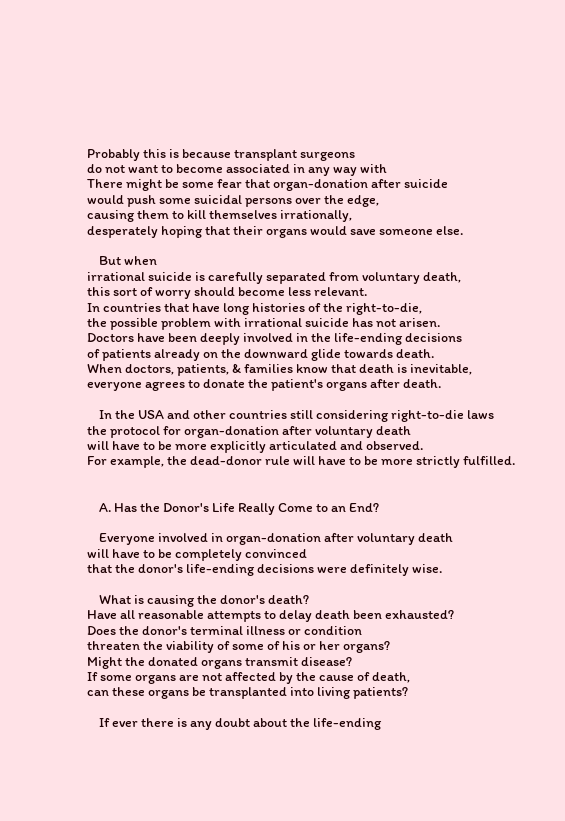Probably this is because transplant surgeons
do not want to become associated in any way with
There might be some fear that organ-donation after suicide
would push some suicidal persons over the edge,
causing them to kill themselves irrationally,
desperately hoping that their organs would save someone else.

    But when
irrational suicide is carefully separated from voluntary death,
this sort of worry should become less relevant.
In countries that have long histories of the right-to-die,
the possible problem with irrational suicide has not arisen.
Doctors have been deeply involved in the life-ending decisions
of patients already on the downward glide towards death.
When doctors, patients, & families know that death is inevitable,
everyone agrees to donate the patient's organs after death.

    In the USA and other countries still considering right-to-die laws
the protocol for organ-donation after voluntary death
will have to be more explicitly articulated and observed.
For example, the dead-donor rule will have to be more strictly fulfilled.


    A. Has the Donor's Life Really Come to an End?

    Everyone involved in organ-donation after voluntary death
will have to be completely convinced
that the donor's life-ending decisions were definitely wise.

    What is causing the donor's death?
Have all reasonable attempts to delay death been exhausted?
Does the donor's terminal illness or condition
threaten the viability of some of his or her organs?
Might the donated organs transmit disease?
If some organs are not affected by the cause of death,
can these organs be transplanted into living patients?

    If ever there is any doubt about the life-ending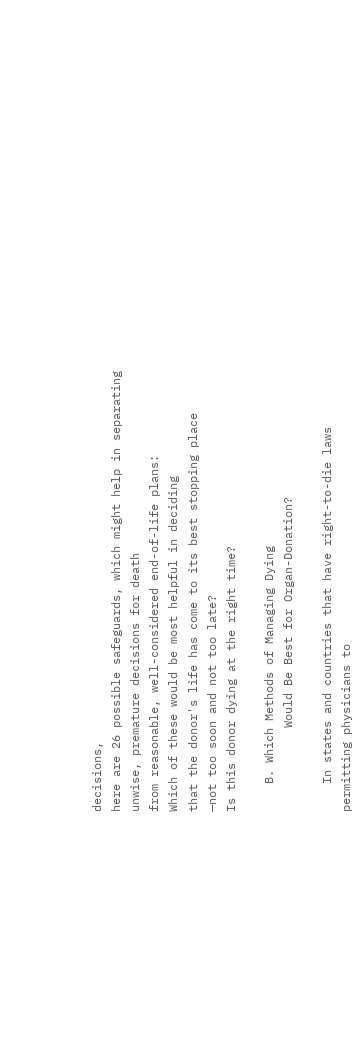decisions,
here are 26 possible safeguards, which might help in separating
unwise, premature decisions for death
from reasonable, well-considered end-of-life plans:
Which of these would be most helpful in deciding
that the donor's life has come to its best stopping place
—not too soon and not too late?
Is this donor dying at the right time?

    B. Which Methods of Managing Dying
            Would Be Best for Organ-Donation?

    In states and countries that have right-to-die laws
permitting physicians to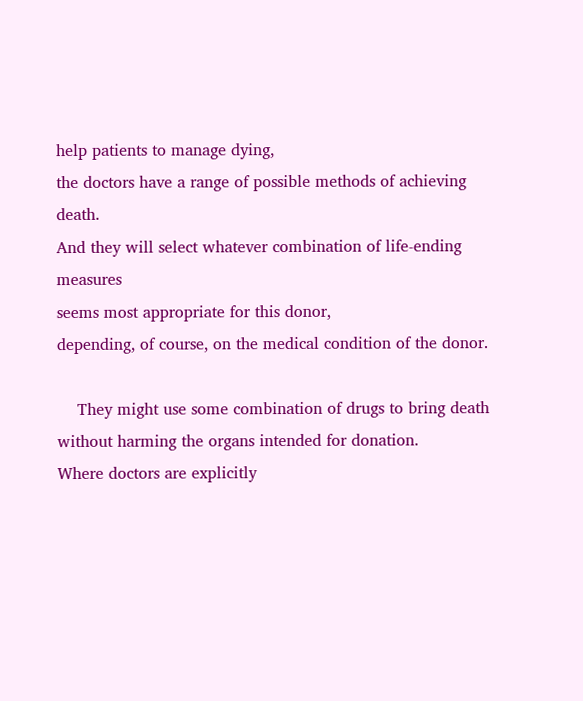help patients to manage dying,
the doctors have a range of possible methods of achieving death.
And they will select whatever combination of life-ending measures
seems most appropriate for this donor,
depending, of course, on the medical condition of the donor.

    They might use some combination of drugs to bring death
without harming the organs intended for donation.
Where doctors are explicitly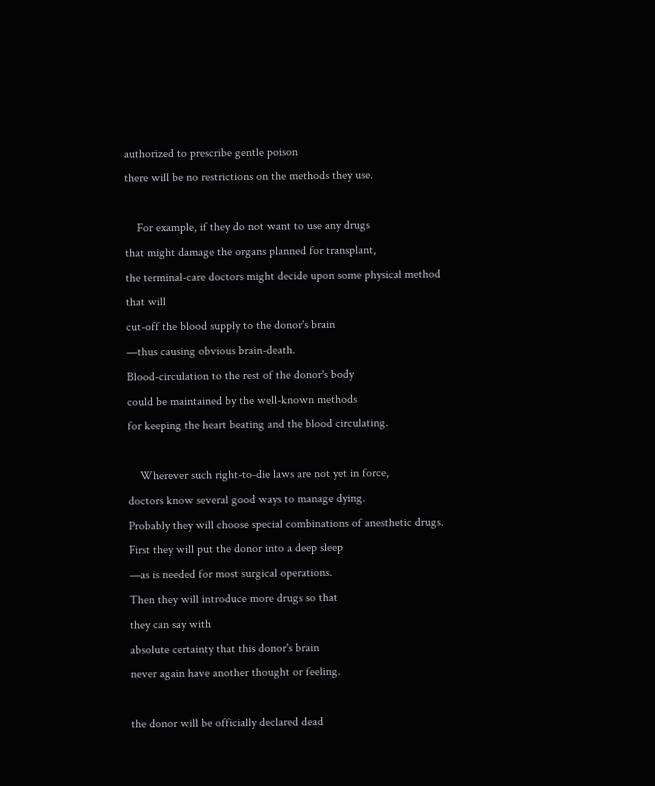authorized to prescribe gentle poison
there will be no restrictions on the methods they use.

    For example, if they do not want to use any drugs
that might damage the organs planned for transplant,
the terminal-care doctors might decide upon some physical method
that will
cut-off the blood supply to the donor's brain
—thus causing obvious brain-death.
Blood-circulation to the rest of the donor's body
could be maintained by the well-known methods
for keeping the heart beating and the blood circulating.

    Wherever such right-to-die laws are not yet in force,
doctors know several good ways to manage dying.
Probably they will choose special combinations of anesthetic drugs.
First they will put the donor into a deep sleep
—as is needed for most surgical operations.
Then they will introduce more drugs so that
they can say with
absolute certainty that this donor's brain
never again have another thought or feeling.

the donor will be officially declared dead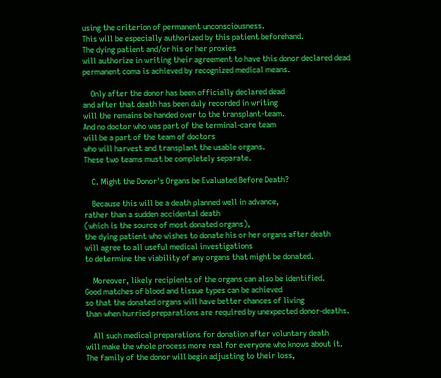using the criterion of permanent unconsciousness.
This will be especially authorized by this patient beforehand.
The dying patient and/or his or her proxies
will authorize in writing their agreement to have this donor declared dead
permanent coma is achieved by recognized medical means.

    Only after the donor has been officially declared dead
and after that death has been duly recorded in writing
will the remains be handed over to the transplant-team.
And no doctor who was part of the terminal-care team
will be a part of the team of doctors
who will harvest and transplant the usable organs.
These two teams must be completely separate.

    C. Might the Donor's Organs be Evaluated Before Death?

    Because this will be a death planned well in advance,
rather than a sudden accidental death
(which is the source of most donated organs),
the dying patient who wishes to donate his or her organs after death
will agree to all useful medical investigations
to determine the viability of any organs that might be donated.

    Moreover, likely recipients of the organs can also be identified.
Good matches of blood and tissue types can be achieved
so that the donated organs will have better chances of living
than when hurried preparations are required by unexpected donor-deaths.

    All such medical preparations for donation after voluntary death
will make the whole process more real for everyone who knows about it.
The family of the donor will begin adjusting to their loss,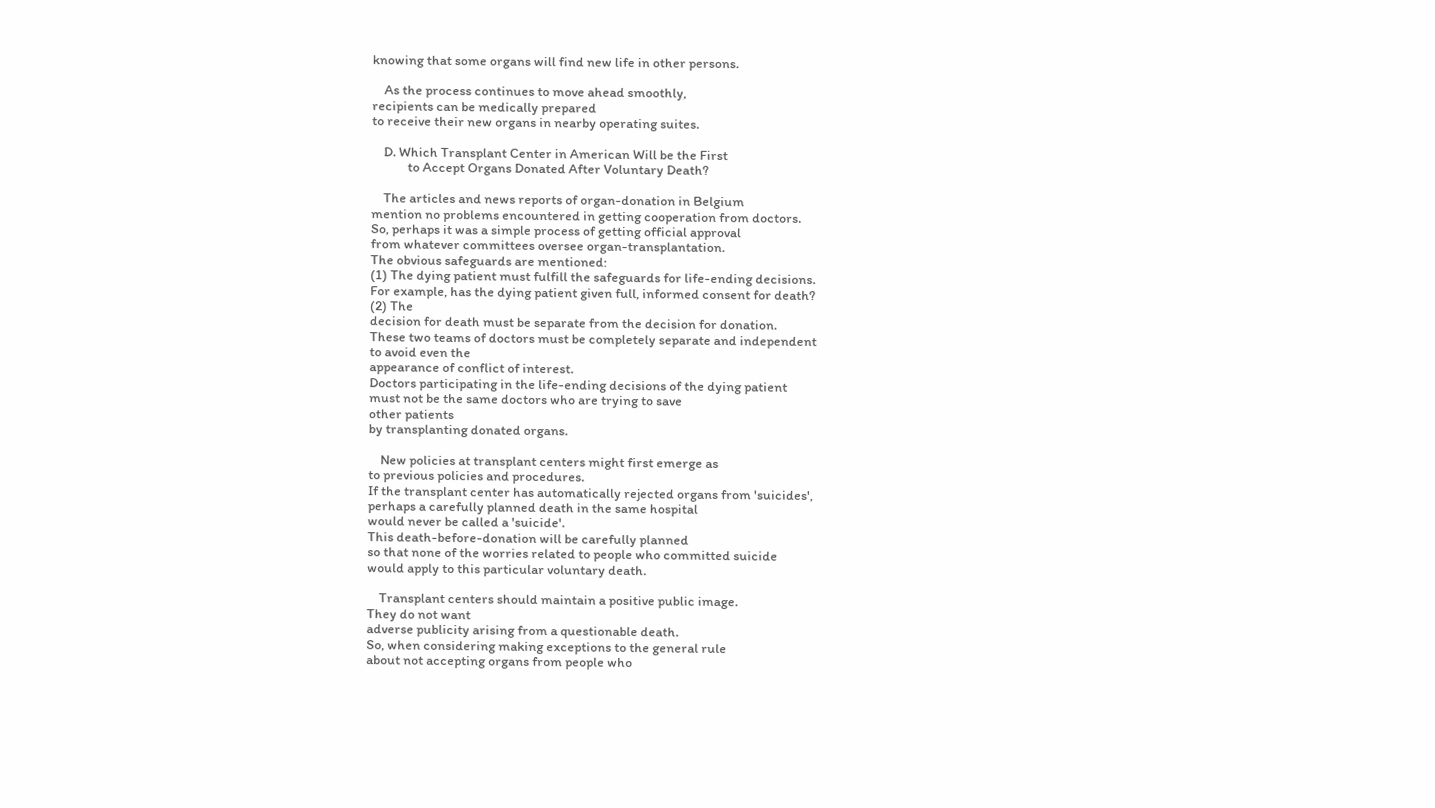knowing that some organs will find new life in other persons.

    As the process continues to move ahead smoothly,
recipients can be medically prepared
to receive their new organs in nearby operating suites.

    D. Which Transplant Center in American Will be the First
            to Accept Organs Donated After Voluntary Death?

    The articles and news reports of organ-donation in Belgium
mention no problems encountered in getting cooperation from doctors.
So, perhaps it was a simple process of getting official approval
from whatever committees oversee organ-transplantation.
The obvious safeguards are mentioned:
(1) The dying patient must fulfill the safeguards for life-ending decisions.
For example, has the dying patient given full, informed consent for death?
(2) The
decision for death must be separate from the decision for donation.
These two teams of doctors must be completely separate and independent
to avoid even the
appearance of conflict of interest.
Doctors participating in the life-ending decisions of the dying patient
must not be the same doctors who are trying to save
other patients
by transplanting donated organs.

    New policies at transplant centers might first emerge as
to previous policies and procedures.
If the transplant center has automatically rejected organs from 'suicides',
perhaps a carefully planned death in the same hospital
would never be called a 'suicide'.
This death-before-donation will be carefully planned
so that none of the worries related to people who committed suicide
would apply to this particular voluntary death.

    Transplant centers should maintain a positive public image.
They do not want
adverse publicity arising from a questionable death.
So, when considering making exceptions to the general rule
about not accepting organs from people who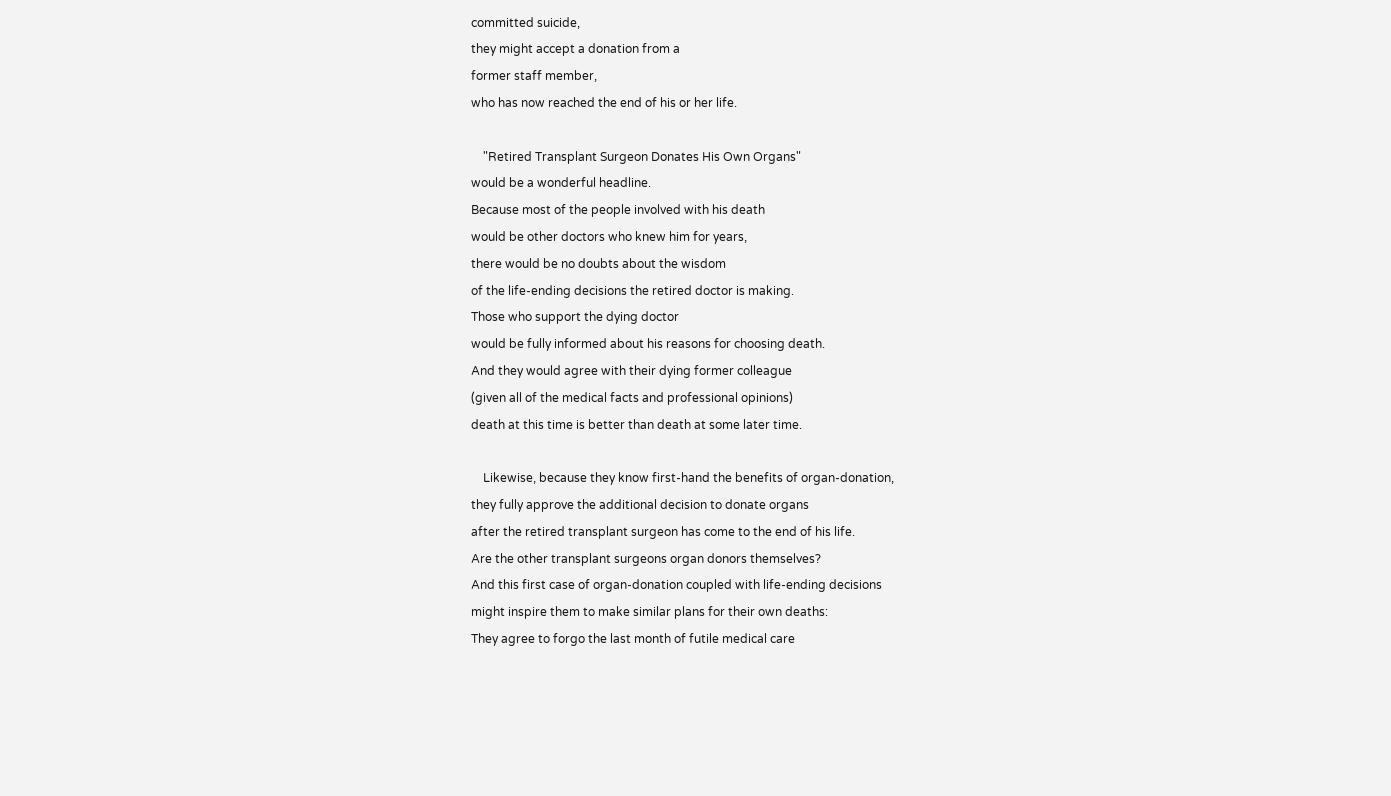committed suicide,
they might accept a donation from a
former staff member,
who has now reached the end of his or her life.

    "Retired Transplant Surgeon Donates His Own Organs"
would be a wonderful headline.
Because most of the people involved with his death
would be other doctors who knew him for years,
there would be no doubts about the wisdom
of the life-ending decisions the retired doctor is making.
Those who support the dying doctor
would be fully informed about his reasons for choosing death.
And they would agree with their dying former colleague
(given all of the medical facts and professional opinions)
death at this time is better than death at some later time.

    Likewise, because they know first-hand the benefits of organ-donation,
they fully approve the additional decision to donate organs
after the retired transplant surgeon has come to the end of his life.
Are the other transplant surgeons organ donors themselves?
And this first case of organ-donation coupled with life-ending decisions
might inspire them to make similar plans for their own deaths:
They agree to forgo the last month of futile medical care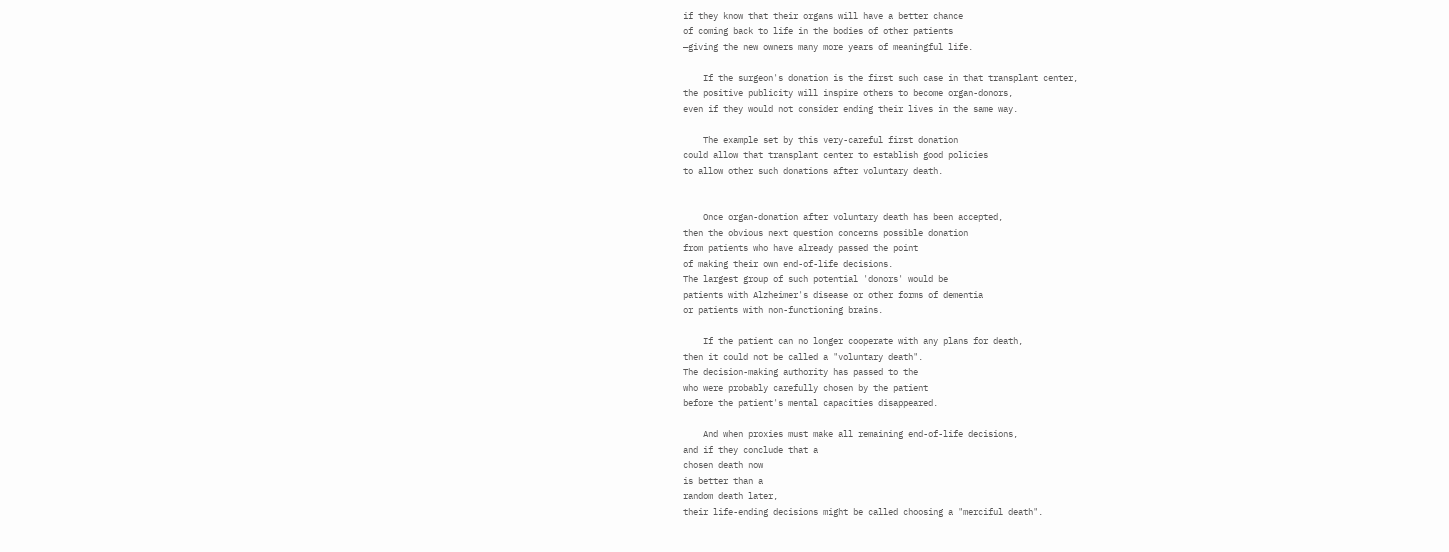if they know that their organs will have a better chance
of coming back to life in the bodies of other patients
—giving the new owners many more years of meaningful life.

    If the surgeon's donation is the first such case in that transplant center,
the positive publicity will inspire others to become organ-donors,
even if they would not consider ending their lives in the same way.

    The example set by this very-careful first donation
could allow that transplant center to establish good policies
to allow other such donations after voluntary death.


    Once organ-donation after voluntary death has been accepted,
then the obvious next question concerns possible donation
from patients who have already passed the point
of making their own end-of-life decisions.
The largest group of such potential 'donors' would be
patients with Alzheimer's disease or other forms of dementia
or patients with non-functioning brains.

    If the patient can no longer cooperate with any plans for death,
then it could not be called a "voluntary death".
The decision-making authority has passed to the
who were probably carefully chosen by the patient
before the patient's mental capacities disappeared.

    And when proxies must make all remaining end-of-life decisions,
and if they conclude that a
chosen death now
is better than a
random death later,
their life-ending decisions might be called choosing a "merciful death".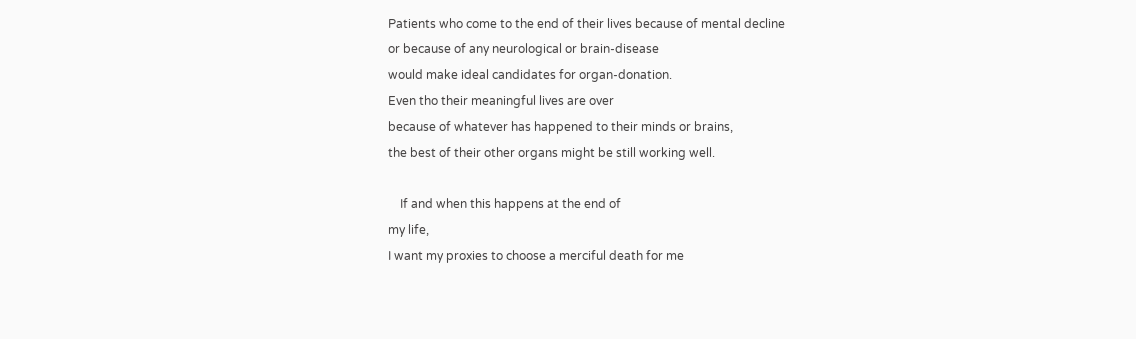Patients who come to the end of their lives because of mental decline
or because of any neurological or brain-disease
would make ideal candidates for organ-donation.
Even tho their meaningful lives are over
because of whatever has happened to their minds or brains,
the best of their other organs might be still working well.

    If and when this happens at the end of
my life,
I want my proxies to choose a merciful death for me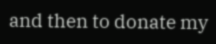and then to donate my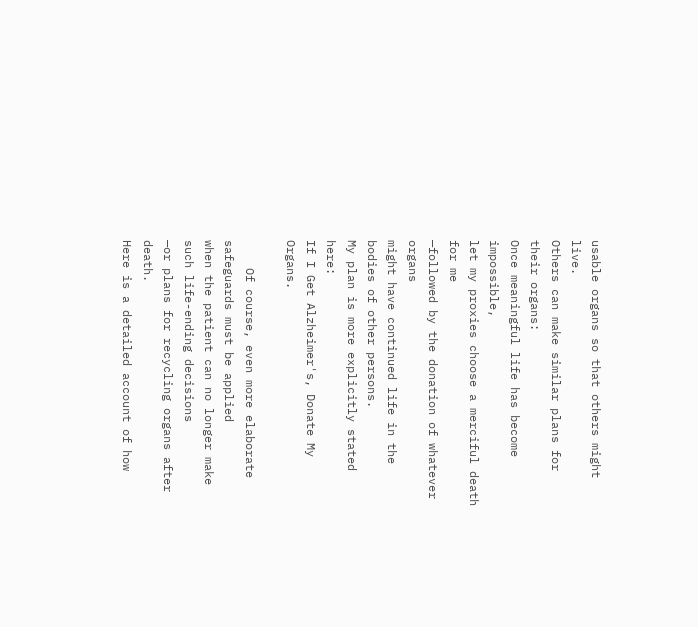usable organs so that others might live.
Others can make similar plans for their organs:
Once meaningful life has become impossible,
let my proxies choose a merciful death for me
—followed by the donation of whatever organs
might have continued life in the bodies of other persons.
My plan is more explicitly stated here:
If I Get Alzheimer's, Donate My Organs.

    Of course, even more elaborate safeguards must be applied
when the patient can no longer make such life-ending decisions
—or plans for recycling organs after death.
Here is a detailed account of how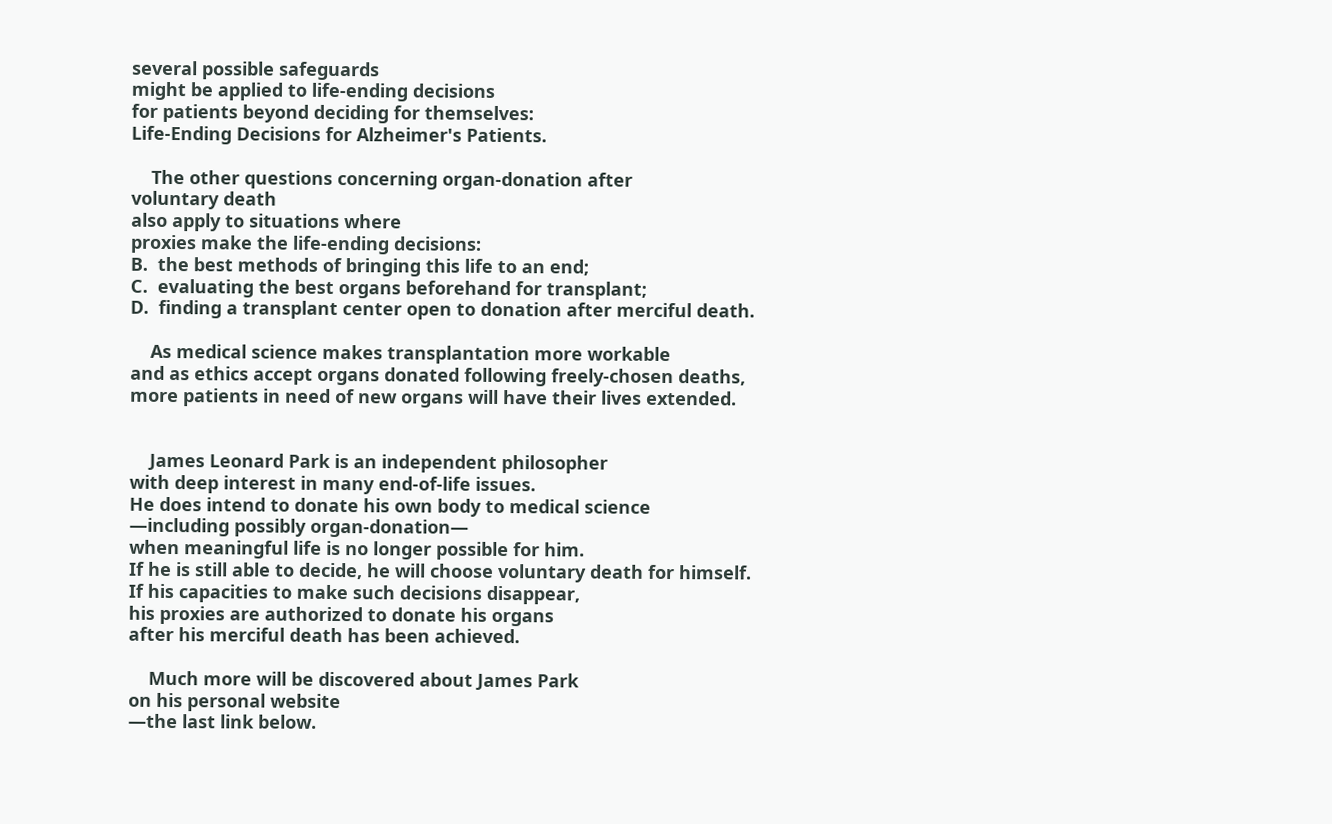several possible safeguards
might be applied to life-ending decisions
for patients beyond deciding for themselves:
Life-Ending Decisions for Alzheimer's Patients.

    The other questions concerning organ-donation after
voluntary death
also apply to situations where
proxies make the life-ending decisions:
B.  the best methods of bringing this life to an end;
C.  evaluating the best organs beforehand for transplant;
D.  finding a transplant center open to donation after merciful death.

    As medical science makes transplantation more workable
and as ethics accept organs donated following freely-chosen deaths,
more patients in need of new organs will have their lives extended.


    James Leonard Park is an independent philosopher
with deep interest in many end-of-life issues.
He does intend to donate his own body to medical science
—including possibly organ-donation—
when meaningful life is no longer possible for him.
If he is still able to decide, he will choose voluntary death for himself.
If his capacities to make such decisions disappear,
his proxies are authorized to donate his organs
after his merciful death has been achieved.

    Much more will be discovered about James Park
on his personal website
—the last link below.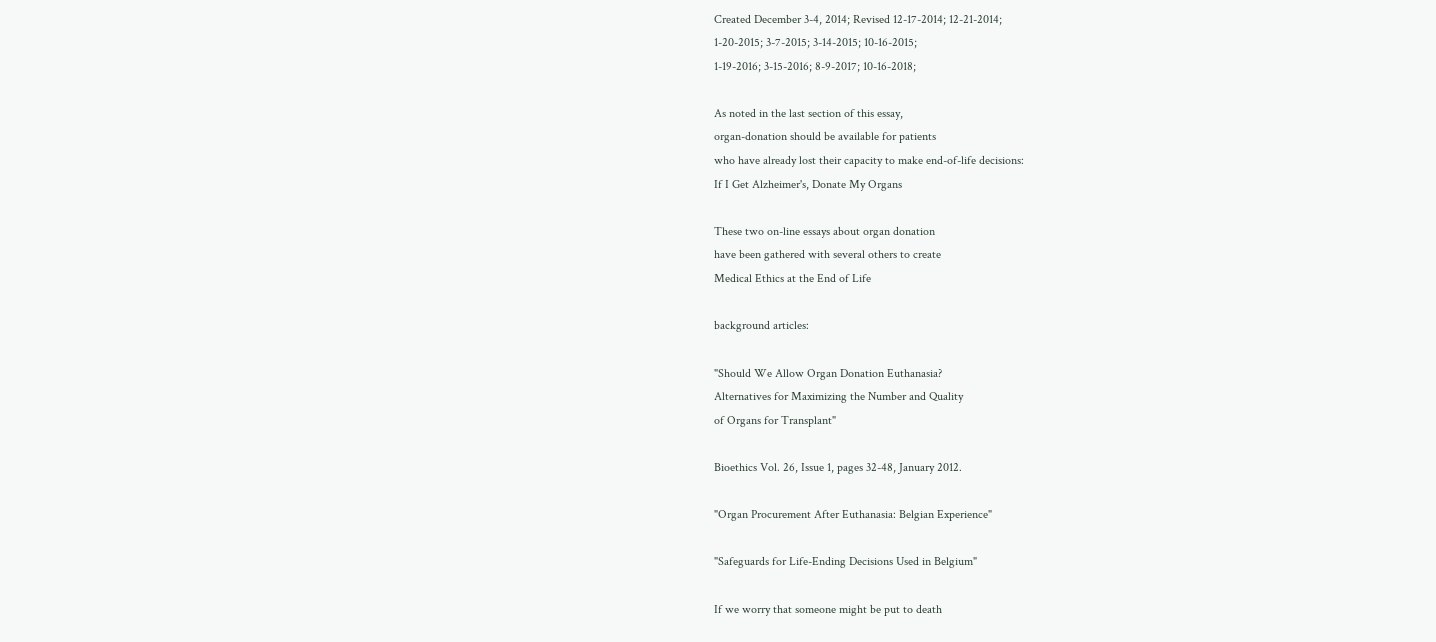Created December 3-4, 2014; Revised 12-17-2014; 12-21-2014;
1-20-2015; 3-7-2015; 3-14-2015; 10-16-2015;
1-19-2016; 3-15-2016; 8-9-2017; 10-16-2018;

As noted in the last section of this essay,
organ-donation should be available for patients
who have already lost their capacity to make end-of-life decisions:
If I Get Alzheimer's, Donate My Organs

These two on-line essays about organ donation
have been gathered with several others to create
Medical Ethics at the End of Life

background articles:

"Should We Allow Organ Donation Euthanasia?
Alternatives for Maximizing the Number and Quality
of Organs for Transplant"

Bioethics Vol. 26, Issue 1, pages 32-48, January 2012.

"Organ Procurement After Euthanasia: Belgian Experience"

"Safeguards for Life-Ending Decisions Used in Belgium"

If we worry that someone might be put to death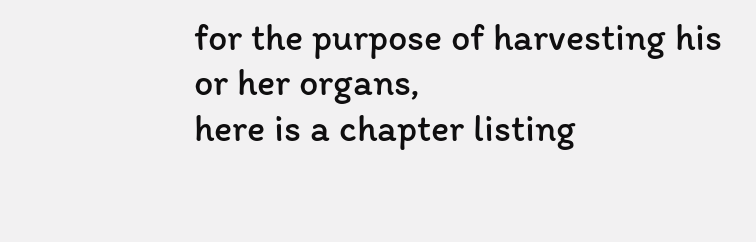for the purpose of harvesting his or her organs,
here is a chapter listing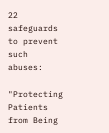22 safeguards to prevent such abuses:

"Protecting Patients from Being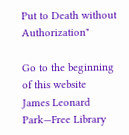Put to Death without Authorization"

Go to the beginning of this website
James Leonard Park—Free Library